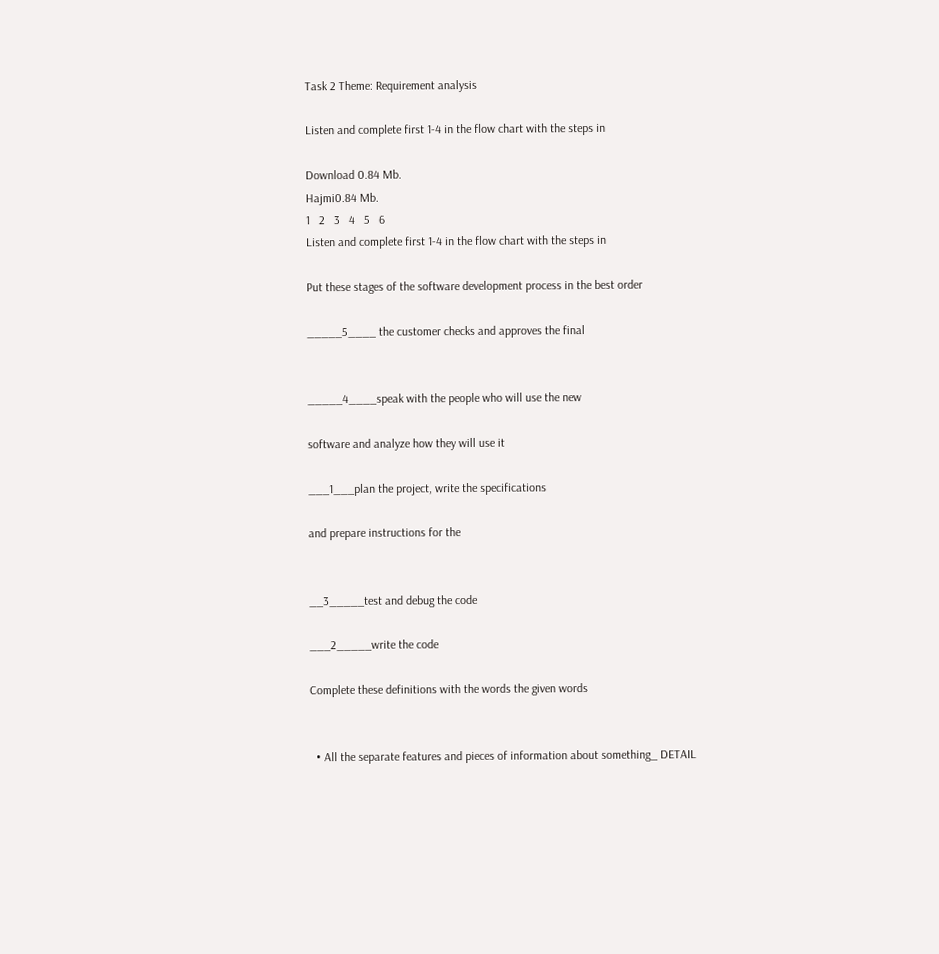Task 2 Theme: Requirement analysis

Listen and complete first 1-4 in the flow chart with the steps in

Download 0.84 Mb.
Hajmi0.84 Mb.
1   2   3   4   5   6
Listen and complete first 1-4 in the flow chart with the steps in

Put these stages of the software development process in the best order

_____5____ the customer checks and approves the final


_____4____speak with the people who will use the new

software and analyze how they will use it

___1___plan the project, write the specifications

and prepare instructions for the


__3_____test and debug the code

___2_____write the code

Complete these definitions with the words the given words


  • All the separate features and pieces of information about something_ DETAIL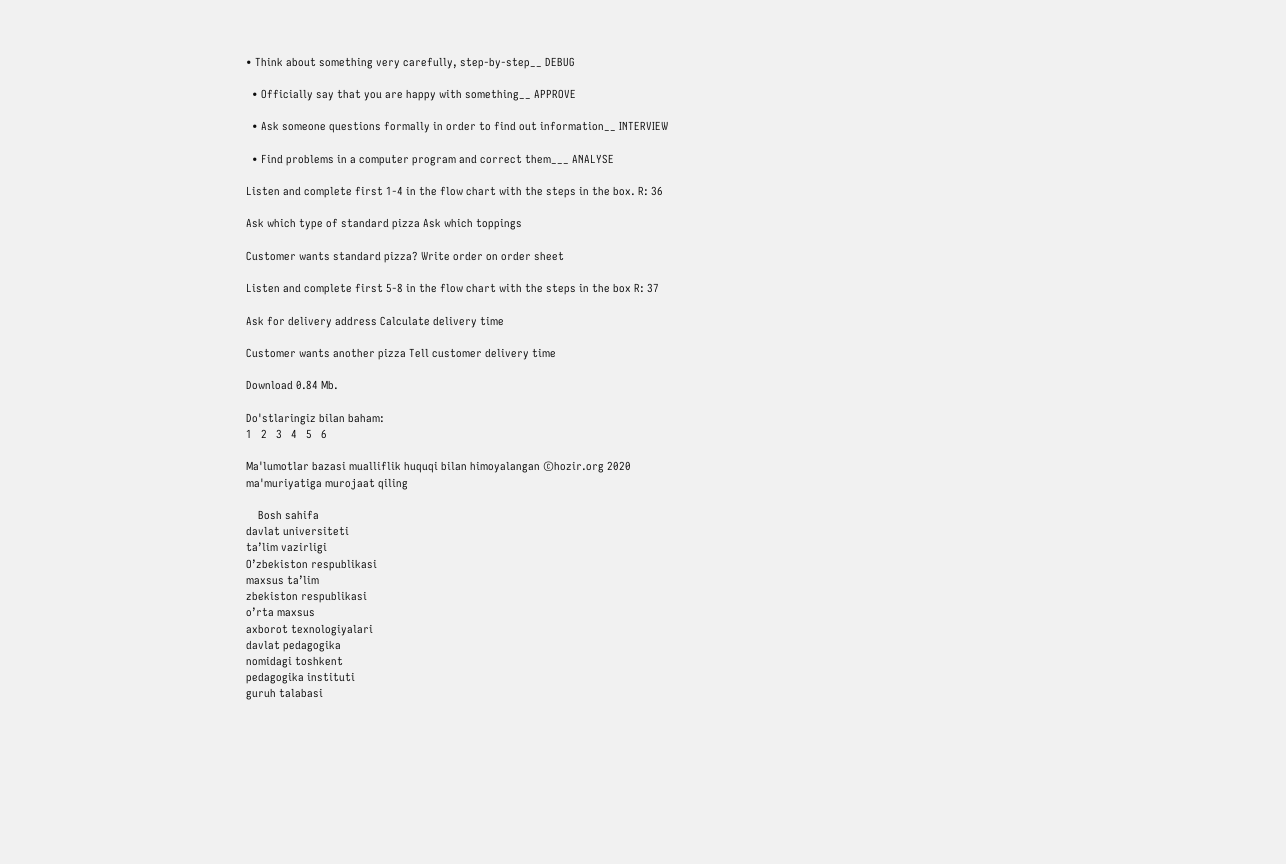• Think about something very carefully, step-by-step__ DEBUG

  • Officially say that you are happy with something__ APPROVE

  • Ask someone questions formally in order to find out information__ INTERVIEW

  • Find problems in a computer program and correct them___ ANALYSE

Listen and complete first 1-4 in the flow chart with the steps in the box. R: 36

Ask which type of standard pizza Ask which toppings

Customer wants standard pizza? Write order on order sheet

Listen and complete first 5-8 in the flow chart with the steps in the box R: 37

Ask for delivery address Calculate delivery time

Customer wants another pizza Tell customer delivery time

Download 0.84 Mb.

Do'stlaringiz bilan baham:
1   2   3   4   5   6

Ma'lumotlar bazasi mualliflik huquqi bilan himoyalangan ©hozir.org 2020
ma'muriyatiga murojaat qiling

    Bosh sahifa
davlat universiteti
ta’lim vazirligi
O’zbekiston respublikasi
maxsus ta’lim
zbekiston respublikasi
o’rta maxsus
axborot texnologiyalari
davlat pedagogika
nomidagi toshkent
pedagogika instituti
guruh talabasi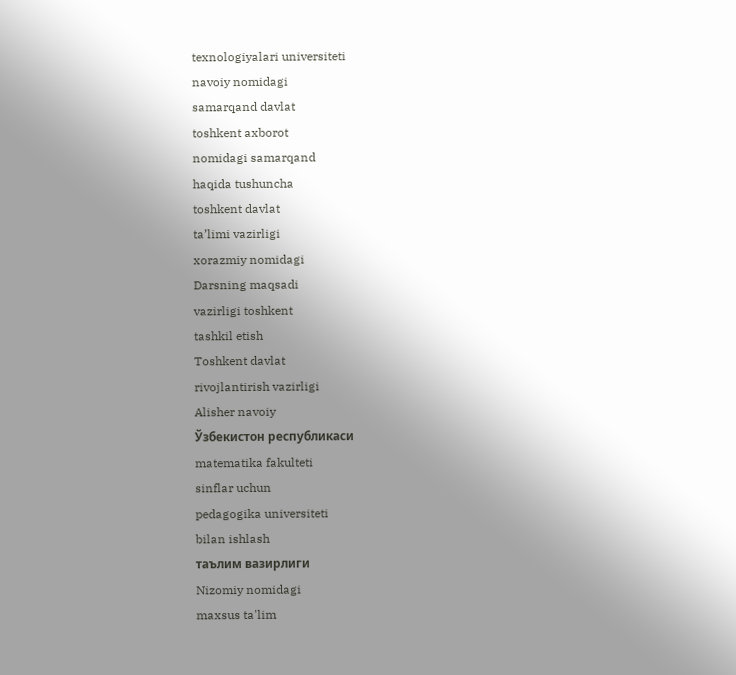texnologiyalari universiteti
navoiy nomidagi
samarqand davlat
toshkent axborot
nomidagi samarqand
haqida tushuncha
toshkent davlat
ta’limi vazirligi
xorazmiy nomidagi
Darsning maqsadi
vazirligi toshkent
tashkil etish
Toshkent davlat
rivojlantirish vazirligi
Alisher navoiy
Ўзбекистон республикаси
matematika fakulteti
sinflar uchun
pedagogika universiteti
bilan ishlash
таълим вазирлиги
Nizomiy nomidagi
maxsus ta'lim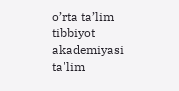o’rta ta’lim
tibbiyot akademiyasi
ta'lim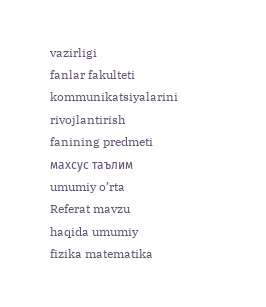vazirligi
fanlar fakulteti
kommunikatsiyalarini rivojlantirish
fanining predmeti
махсус таълим
umumiy o’rta
Referat mavzu
haqida umumiy
fizika matematika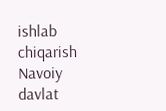ishlab chiqarish
Navoiy davlat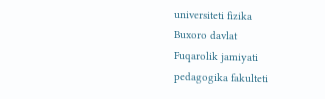universiteti fizika
Buxoro davlat
Fuqarolik jamiyati
pedagogika fakulteti